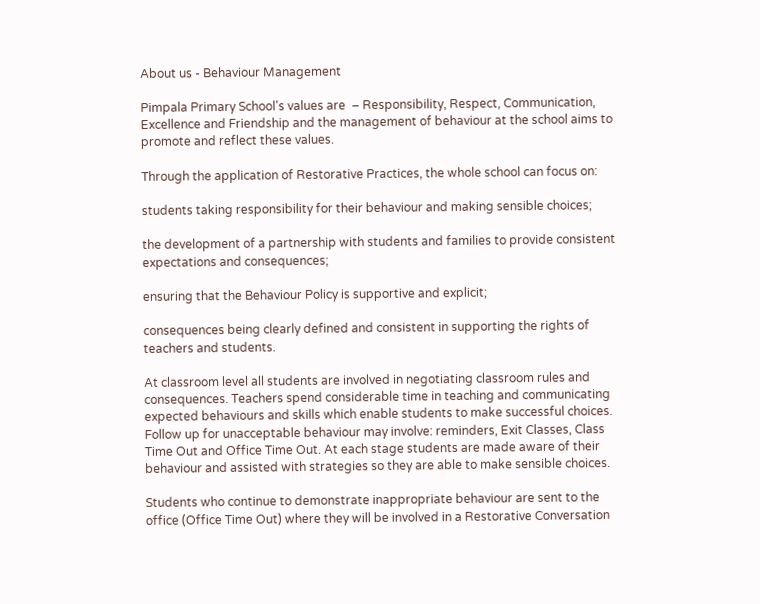About us - Behaviour Management

Pimpala Primary School's values are  – Responsibility, Respect, Communication, Excellence and Friendship and the management of behaviour at the school aims to promote and reflect these values.

Through the application of Restorative Practices, the whole school can focus on:

students taking responsibility for their behaviour and making sensible choices;

the development of a partnership with students and families to provide consistent expectations and consequences;

ensuring that the Behaviour Policy is supportive and explicit;

consequences being clearly defined and consistent in supporting the rights of teachers and students.

At classroom level all students are involved in negotiating classroom rules and consequences. Teachers spend considerable time in teaching and communicating expected behaviours and skills which enable students to make successful choices. Follow up for unacceptable behaviour may involve: reminders, Exit Classes, Class Time Out and Office Time Out. At each stage students are made aware of their behaviour and assisted with strategies so they are able to make sensible choices.

Students who continue to demonstrate inappropriate behaviour are sent to the office (Office Time Out) where they will be involved in a Restorative Conversation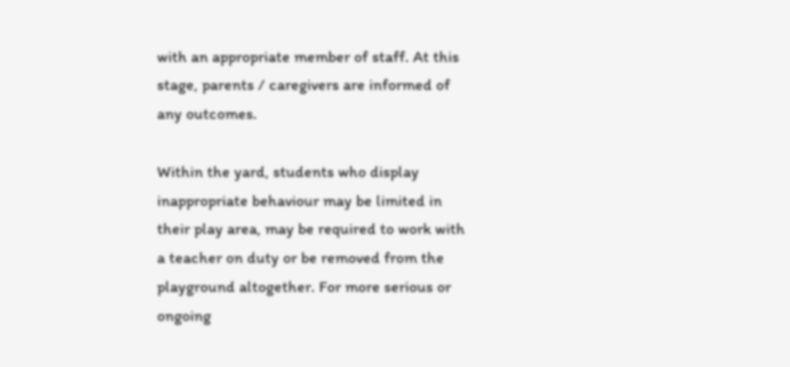with an appropriate member of staff. At this stage, parents / caregivers are informed of any outcomes.

Within the yard, students who display inappropriate behaviour may be limited in their play area, may be required to work with a teacher on duty or be removed from the playground altogether. For more serious or ongoing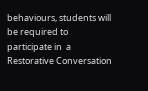behaviours, students will be required to participate in  a Restorative Conversation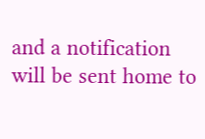and a notification will be sent home to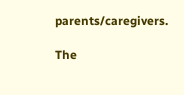parents/caregivers.

The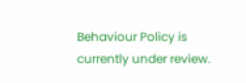Behaviour Policy is currently under review.